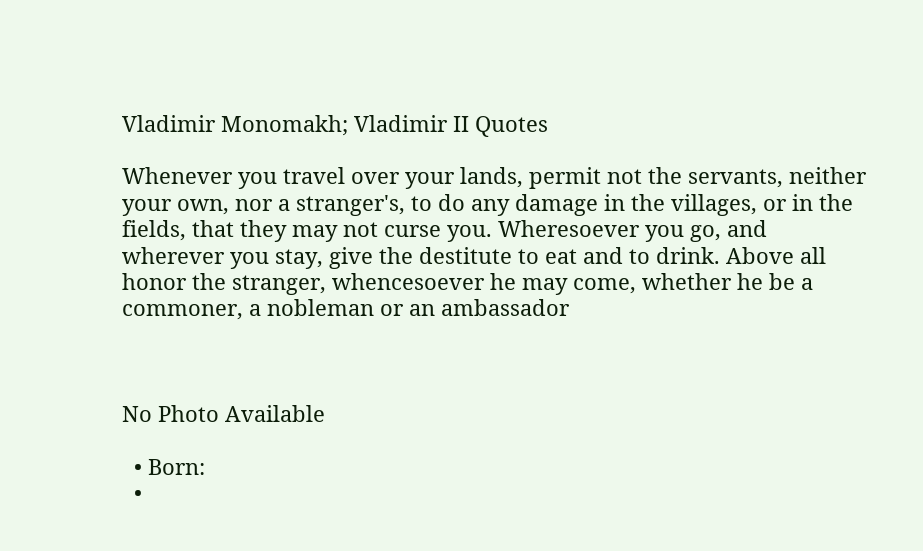Vladimir Monomakh; Vladimir II Quotes

Whenever you travel over your lands, permit not the servants, neither your own, nor a stranger's, to do any damage in the villages, or in the fields, that they may not curse you. Wheresoever you go, and wherever you stay, give the destitute to eat and to drink. Above all honor the stranger, whencesoever he may come, whether he be a commoner, a nobleman or an ambassador



No Photo Available

  • Born:
  •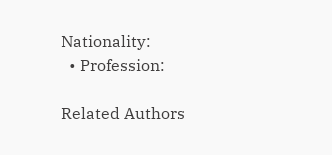Nationality:
  • Profession:

Related Authors